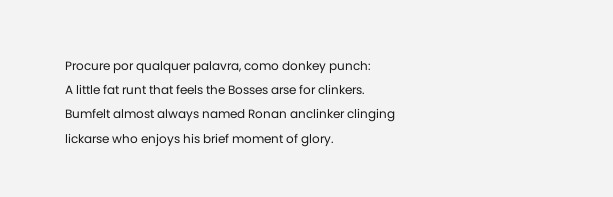Procure por qualquer palavra, como donkey punch:
A little fat runt that feels the Bosses arse for clinkers.
Bumfelt almost always named Ronan anclinker clinging lickarse who enjoys his brief moment of glory.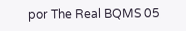por The Real BQMS 05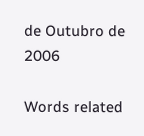de Outubro de 2006

Words related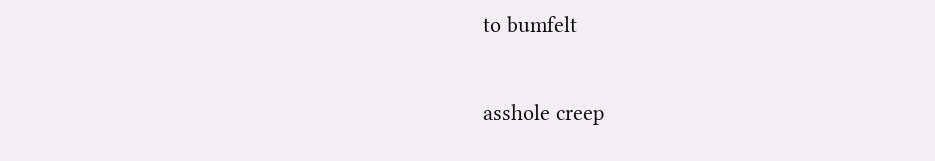to bumfelt

asshole creep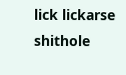lick lickarse shithole